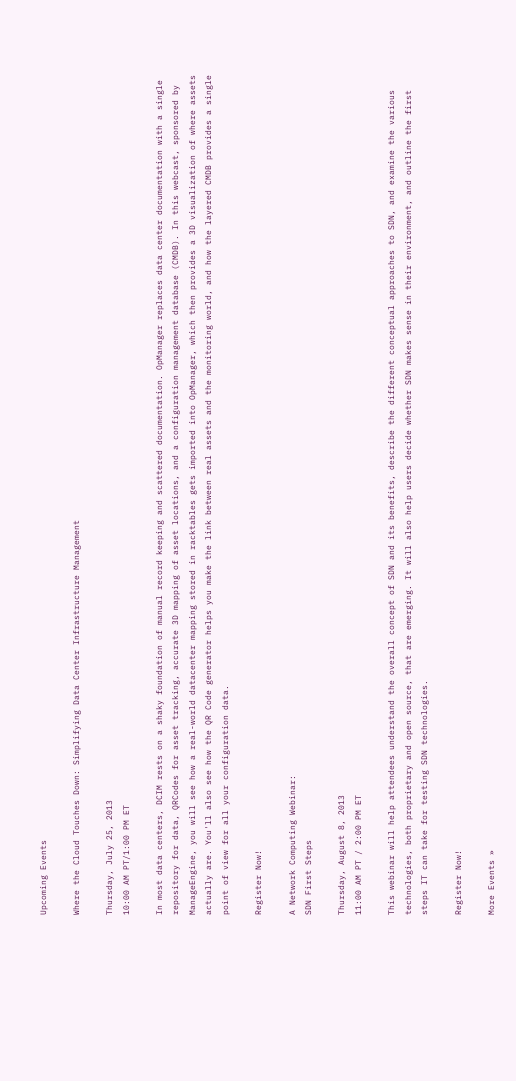Upcoming Events

Where the Cloud Touches Down: Simplifying Data Center Infrastructure Management

Thursday, July 25, 2013
10:00 AM PT/1:00 PM ET

In most data centers, DCIM rests on a shaky foundation of manual record keeping and scattered documentation. OpManager replaces data center documentation with a single repository for data, QRCodes for asset tracking, accurate 3D mapping of asset locations, and a configuration management database (CMDB). In this webcast, sponsored by ManageEngine, you will see how a real-world datacenter mapping stored in racktables gets imported into OpManager, which then provides a 3D visualization of where assets actually are. You'll also see how the QR Code generator helps you make the link between real assets and the monitoring world, and how the layered CMDB provides a single point of view for all your configuration data.

Register Now!

A Network Computing Webinar:
SDN First Steps

Thursday, August 8, 2013
11:00 AM PT / 2:00 PM ET

This webinar will help attendees understand the overall concept of SDN and its benefits, describe the different conceptual approaches to SDN, and examine the various technologies, both proprietary and open source, that are emerging. It will also help users decide whether SDN makes sense in their environment, and outline the first steps IT can take for testing SDN technologies.

Register Now!

More Events »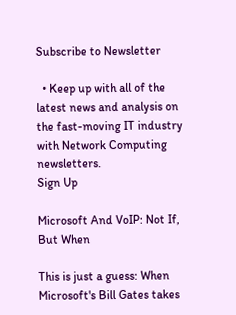Subscribe to Newsletter

  • Keep up with all of the latest news and analysis on the fast-moving IT industry with Network Computing newsletters.
Sign Up

Microsoft And VoIP: Not If, But When

This is just a guess: When Microsoft's Bill Gates takes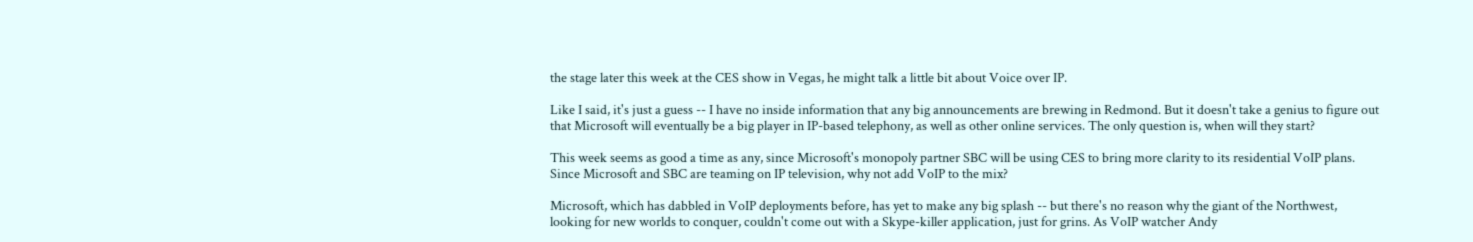the stage later this week at the CES show in Vegas, he might talk a little bit about Voice over IP.

Like I said, it's just a guess -- I have no inside information that any big announcements are brewing in Redmond. But it doesn't take a genius to figure out that Microsoft will eventually be a big player in IP-based telephony, as well as other online services. The only question is, when will they start?

This week seems as good a time as any, since Microsoft's monopoly partner SBC will be using CES to bring more clarity to its residential VoIP plans. Since Microsoft and SBC are teaming on IP television, why not add VoIP to the mix?

Microsoft, which has dabbled in VoIP deployments before, has yet to make any big splash -- but there's no reason why the giant of the Northwest, looking for new worlds to conquer, couldn't come out with a Skype-killer application, just for grins. As VoIP watcher Andy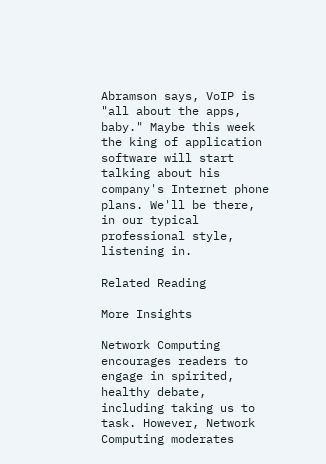Abramson says, VoIP is "all about the apps, baby." Maybe this week the king of application software will start talking about his company's Internet phone plans. We'll be there, in our typical professional style, listening in.

Related Reading

More Insights

Network Computing encourages readers to engage in spirited, healthy debate, including taking us to task. However, Network Computing moderates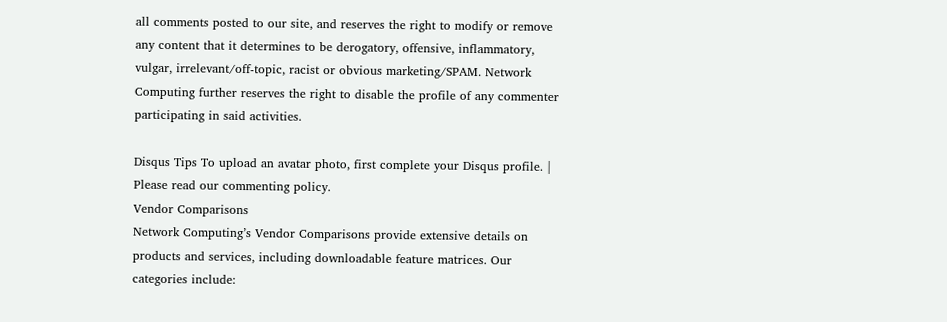all comments posted to our site, and reserves the right to modify or remove any content that it determines to be derogatory, offensive, inflammatory, vulgar, irrelevant/off-topic, racist or obvious marketing/SPAM. Network Computing further reserves the right to disable the profile of any commenter participating in said activities.

Disqus Tips To upload an avatar photo, first complete your Disqus profile. | Please read our commenting policy.
Vendor Comparisons
Network Computing’s Vendor Comparisons provide extensive details on products and services, including downloadable feature matrices. Our categories include: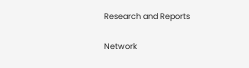Research and Reports

Network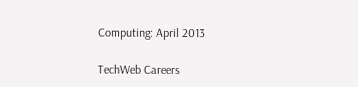Computing: April 2013

TechWeb Careers